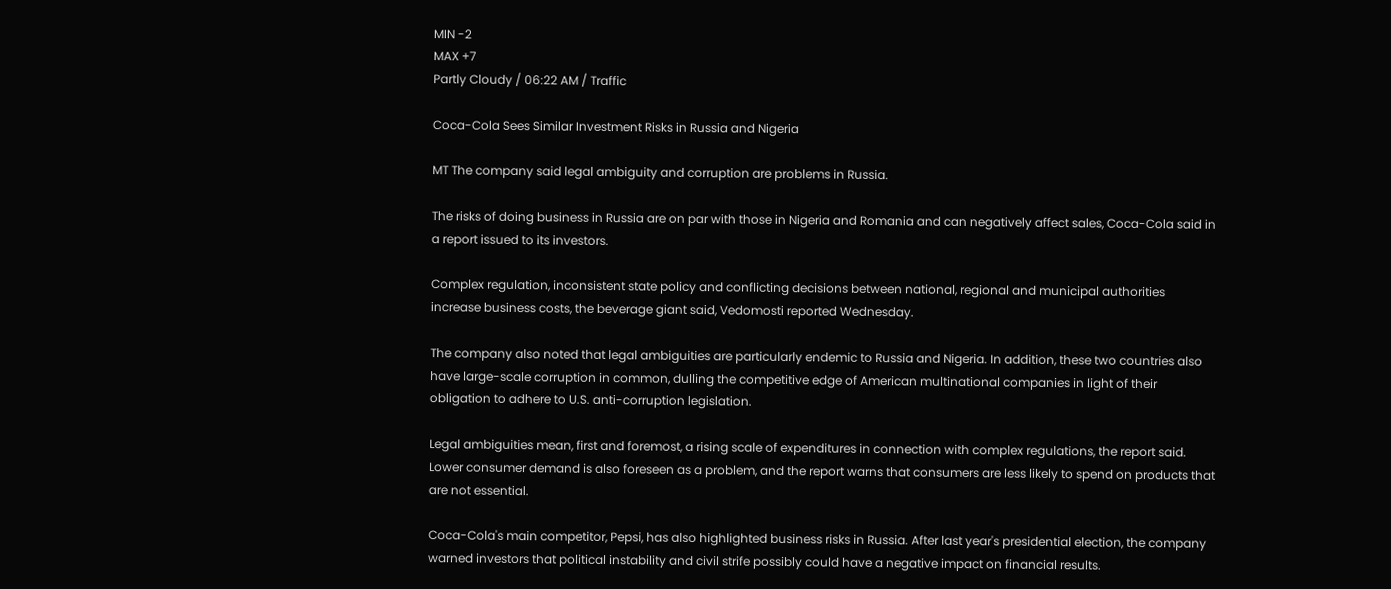MIN -2
MAX +7
Partly Cloudy / 06:22 AM / Traffic

Coca-Cola Sees Similar Investment Risks in Russia and Nigeria

MT The company said legal ambiguity and corruption are problems in Russia.

The risks of doing business in Russia are on par with those in Nigeria and Romania and can negatively affect sales, Coca-Cola said in a report issued to its investors.

Complex regulation, inconsistent state policy and conflicting decisions between national, regional and municipal authorities increase business costs, the beverage giant said, Vedomosti reported Wednesday.

The company also noted that legal ambiguities are particularly endemic to Russia and Nigeria. In addition, these two countries also have large-scale corruption in common, dulling the competitive edge of American multinational companies in light of their obligation to adhere to U.S. anti-corruption legislation.

Legal ambiguities mean, first and foremost, a rising scale of expenditures in connection with complex regulations, the report said. Lower consumer demand is also foreseen as a problem, and the report warns that consumers are less likely to spend on products that are not essential.

Coca-Cola's main competitor, Pepsi, has also highlighted business risks in Russia. After last year's presidential election, the company warned investors that political instability and civil strife possibly could have a negative impact on financial results.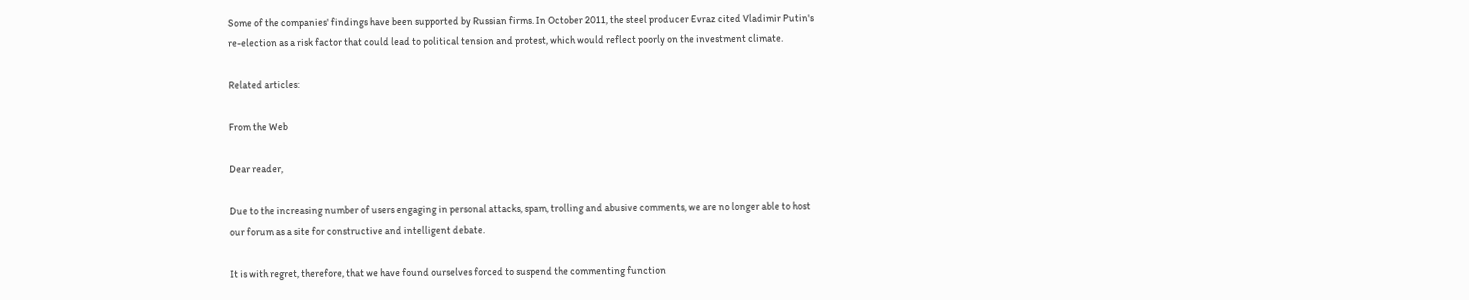Some of the companies' findings have been supported by Russian firms. In October 2011, the steel producer Evraz cited Vladimir Putin's re-election as a risk factor that could lead to political tension and protest, which would reflect poorly on the investment climate.

Related articles:

From the Web

Dear reader,

Due to the increasing number of users engaging in personal attacks, spam, trolling and abusive comments, we are no longer able to host our forum as a site for constructive and intelligent debate.

It is with regret, therefore, that we have found ourselves forced to suspend the commenting function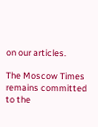on our articles.

The Moscow Times remains committed to the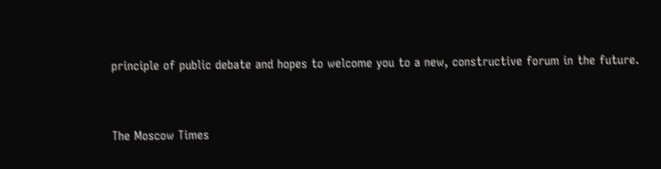principle of public debate and hopes to welcome you to a new, constructive forum in the future.


The Moscow Times